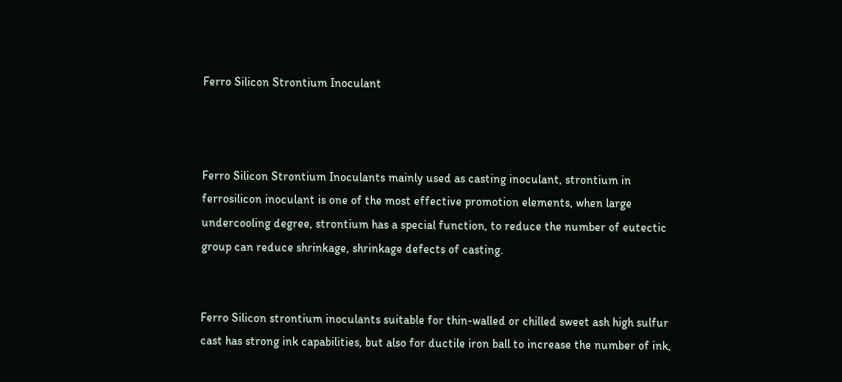Ferro Silicon Strontium Inoculant



Ferro Silicon Strontium Inoculants mainly used as casting inoculant, strontium in ferrosilicon inoculant is one of the most effective promotion elements, when large undercooling degree, strontium has a special function, to reduce the number of eutectic group can reduce shrinkage, shrinkage defects of casting.


Ferro Silicon strontium inoculants suitable for thin-walled or chilled sweet ash high sulfur cast has strong ink capabilities, but also for ductile iron ball to increase the number of ink,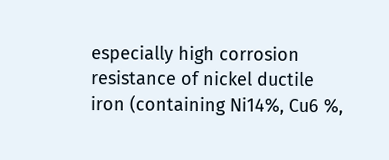especially high corrosion resistance of nickel ductile iron (containing Ni14%, Cu6 %,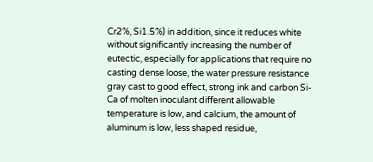Cr2%, Si1.5%) in addition, since it reduces white without significantly increasing the number of eutectic, especially for applications that require no casting dense loose, the water pressure resistance gray cast to good effect, strong ink and carbon Si-Ca of molten inoculant different allowable temperature is low, and calcium, the amount of aluminum is low, less shaped residue,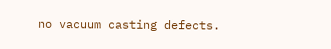no vacuum casting defects.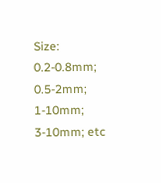Size: 0.2-0.8mm; 0.5-2mm; 1-10mm; 3-10mm; etc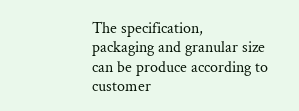The specification, packaging and granular size can be produce according to customer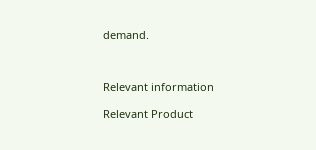demand.



Relevant information

Relevant Product